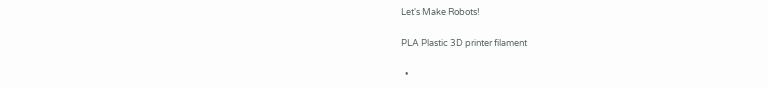Let's Make Robots!

PLA Plastic 3D printer filament

  •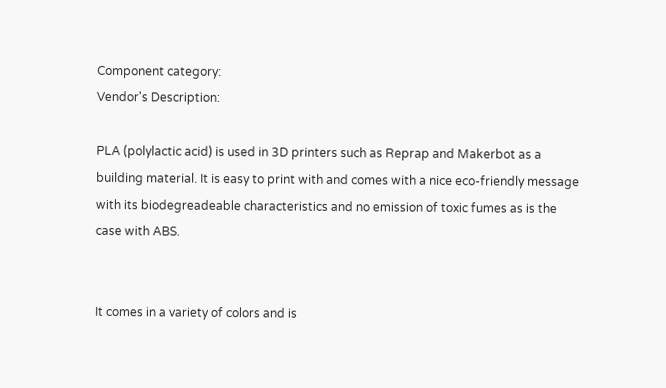Component category:
Vendor's Description:

PLA (polylactic acid) is used in 3D printers such as Reprap and Makerbot as a building material. It is easy to print with and comes with a nice eco-friendly message with its biodegreadeable characteristics and no emission of toxic fumes as is the case with ABS.


It comes in a variety of colors and is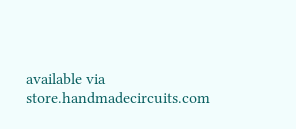available via store.handmadecircuits.com